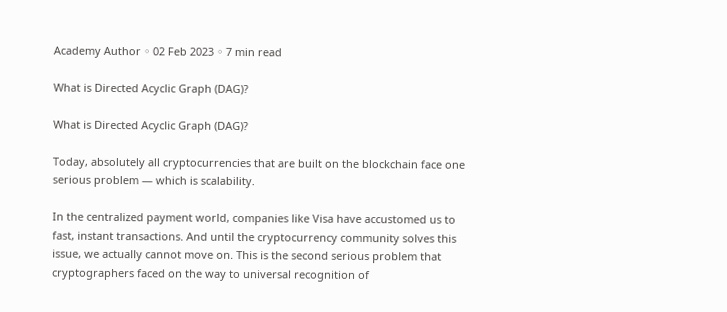Academy Author ◦ 02 Feb 2023 ◦ 7 min read

What is Directed Acyclic Graph (DAG)?

What is Directed Acyclic Graph (DAG)?

Today, absolutely all cryptocurrencies that are built on the blockchain face one serious problem — which is scalability.

In the centralized payment world, companies like Visa have accustomed us to fast, instant transactions. And until the cryptocurrency community solves this issue, we actually cannot move on. This is the second serious problem that cryptographers faced on the way to universal recognition of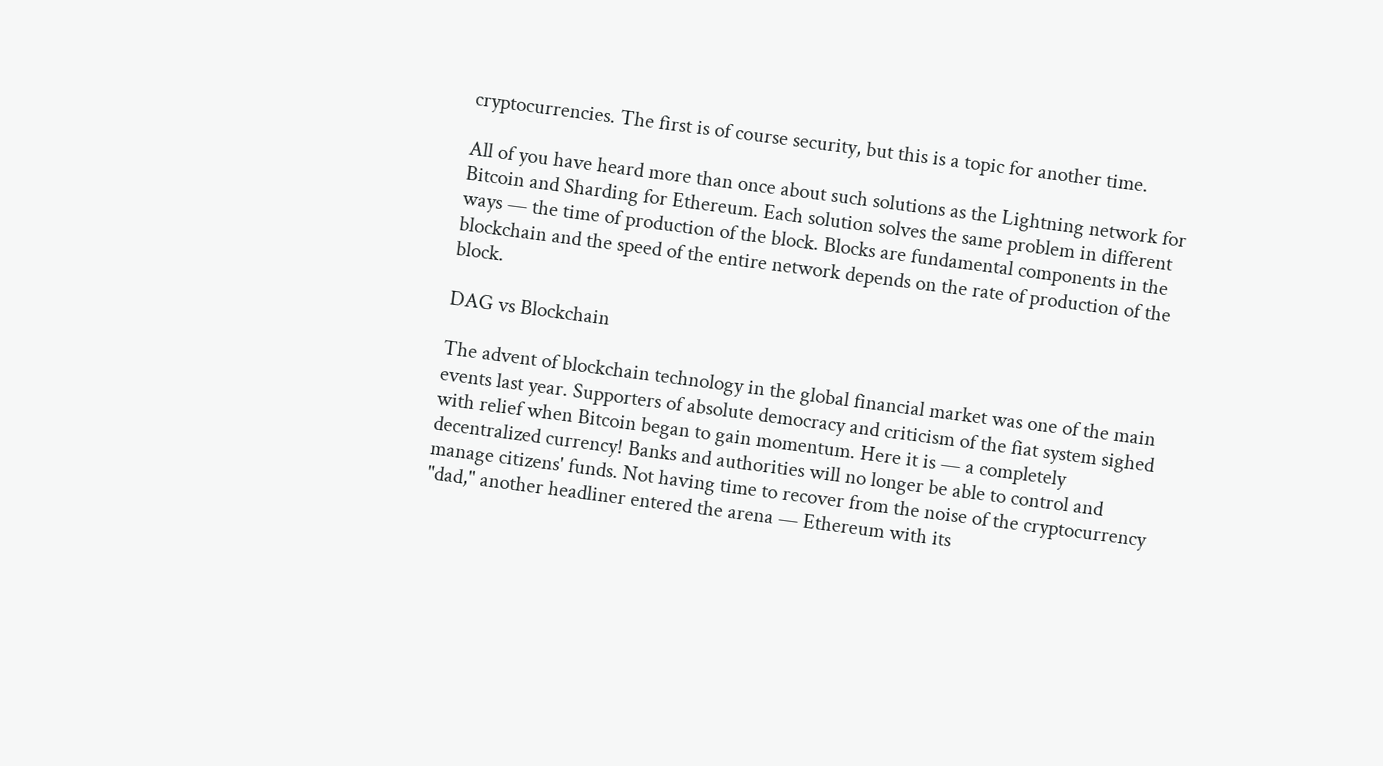cryptocurrencies. The first is of course security, but this is a topic for another time.

All of you have heard more than once about such solutions as the Lightning network for Bitcoin and Sharding for Ethereum. Each solution solves the same problem in different ways — the time of production of the block. Blocks are fundamental components in the blockchain and the speed of the entire network depends on the rate of production of the block.

DAG vs Blockchain

The advent of blockchain technology in the global financial market was one of the main events last year. Supporters of absolute democracy and criticism of the fiat system sighed with relief when Bitcoin began to gain momentum. Here it is — a completely decentralized currency! Banks and authorities will no longer be able to control and manage citizens' funds. Not having time to recover from the noise of the cryptocurrency "dad," another headliner entered the arena — Ethereum with its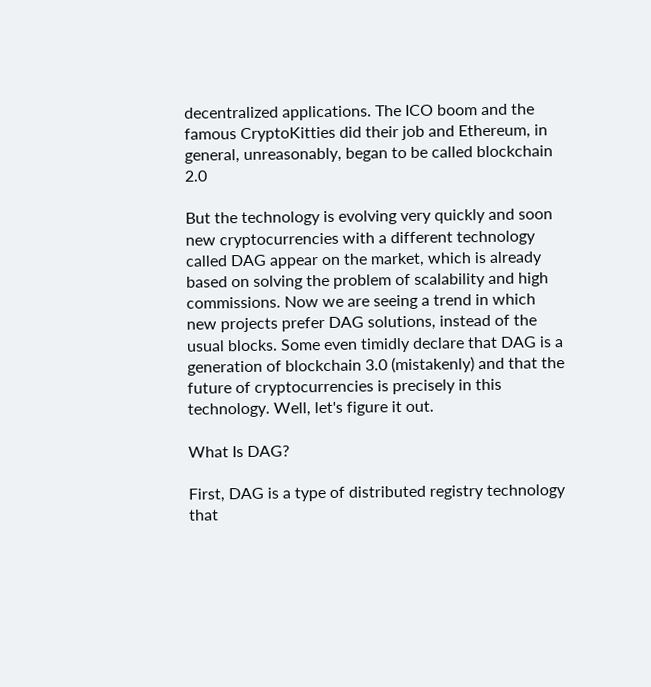decentralized applications. The ICO boom and the famous CryptoKitties did their job and Ethereum, in general, unreasonably, began to be called blockchain 2.0

But the technology is evolving very quickly and soon new cryptocurrencies with a different technology called DAG appear on the market, which is already based on solving the problem of scalability and high commissions. Now we are seeing a trend in which new projects prefer DAG solutions, instead of the usual blocks. Some even timidly declare that DAG is a generation of blockchain 3.0 (mistakenly) and that the future of cryptocurrencies is precisely in this technology. Well, let's figure it out.

What Is DAG?

First, DAG is a type of distributed registry technology that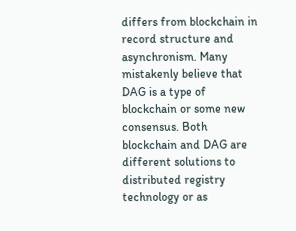differs from blockchain in record structure and asynchronism. Many mistakenly believe that DAG is a type of blockchain or some new consensus. Both blockchain and DAG are different solutions to distributed registry technology or as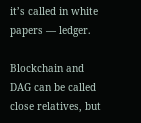it’s called in white papers — ledger.

Blockchain and DAG can be called close relatives, but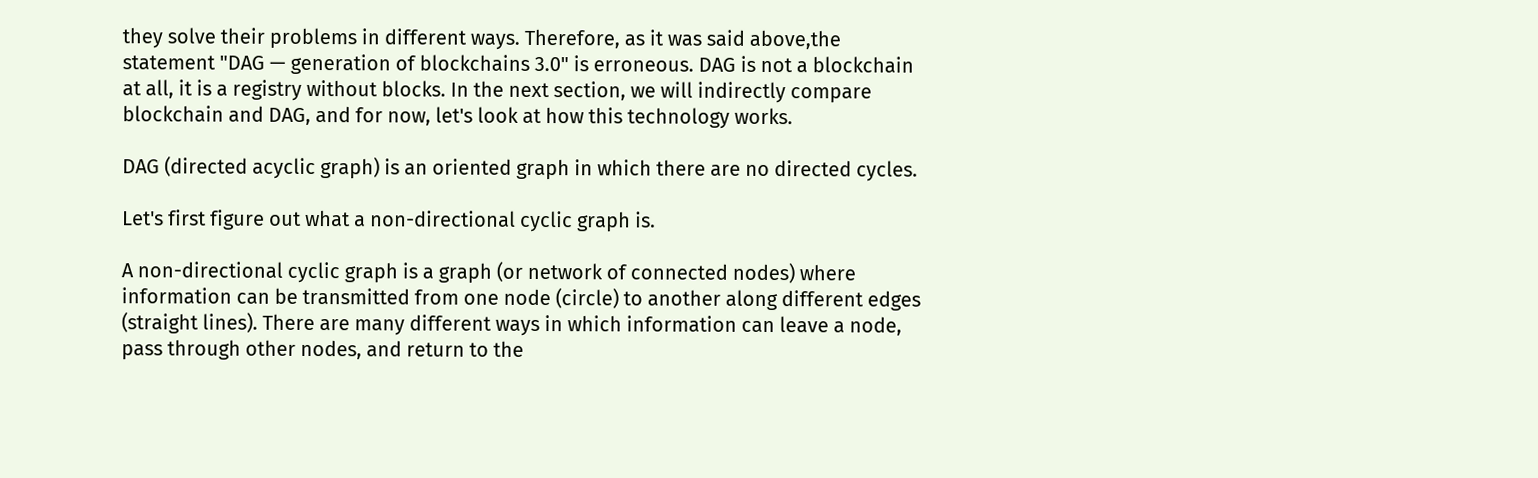they solve their problems in different ways. Therefore, as it was said above,the statement "DAG — generation of blockchains 3.0" is erroneous. DAG is not a blockchain at all, it is a registry without blocks. In the next section, we will indirectly compare blockchain and DAG, and for now, let's look at how this technology works.

DAG (directed acyclic graph) is an oriented graph in which there are no directed cycles.

Let's first figure out what a non-directional cyclic graph is.

A non-directional cyclic graph is a graph (or network of connected nodes) where information can be transmitted from one node (circle) to another along different edges (straight lines). There are many different ways in which information can leave a node, pass through other nodes, and return to the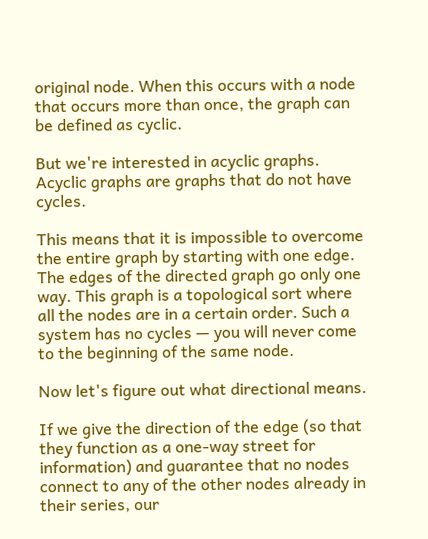original node. When this occurs with a node that occurs more than once, the graph can be defined as cyclic.

But we're interested in acyclic graphs. Acyclic graphs are graphs that do not have cycles.

This means that it is impossible to overcome the entire graph by starting with one edge. The edges of the directed graph go only one way. This graph is a topological sort where all the nodes are in a certain order. Such a system has no cycles — you will never come to the beginning of the same node.

Now let's figure out what directional means.

If we give the direction of the edge (so that they function as a one-way street for information) and guarantee that no nodes connect to any of the other nodes already in their series, our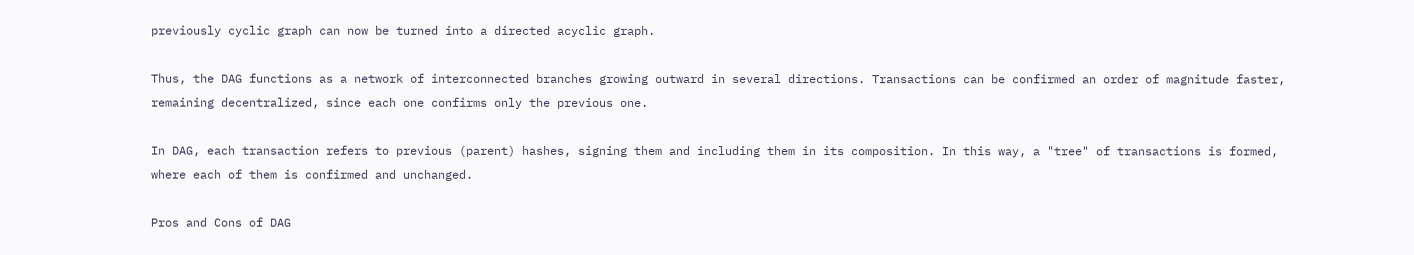previously cyclic graph can now be turned into a directed acyclic graph.

Thus, the DAG functions as a network of interconnected branches growing outward in several directions. Transactions can be confirmed an order of magnitude faster, remaining decentralized, since each one confirms only the previous one.

In DAG, each transaction refers to previous (parent) hashes, signing them and including them in its composition. In this way, a "tree" of transactions is formed, where each of them is confirmed and unchanged.

Pros and Cons of DAG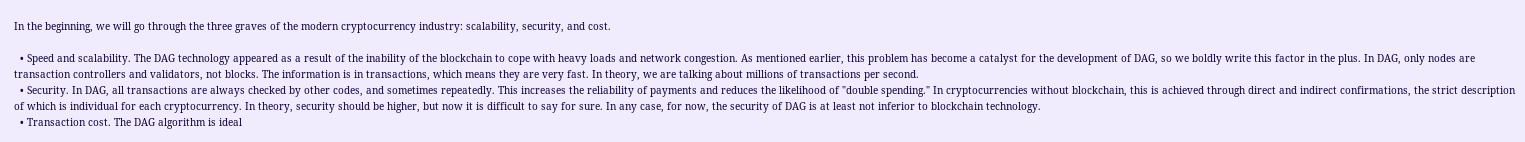In the beginning, we will go through the three graves of the modern cryptocurrency industry: scalability, security, and cost.

  • Speed and scalability. The DAG technology appeared as a result of the inability of the blockchain to cope with heavy loads and network congestion. As mentioned earlier, this problem has become a catalyst for the development of DAG, so we boldly write this factor in the plus. In DAG, only nodes are transaction controllers and validators, not blocks. The information is in transactions, which means they are very fast. In theory, we are talking about millions of transactions per second.
  • Security. In DAG, all transactions are always checked by other codes, and sometimes repeatedly. This increases the reliability of payments and reduces the likelihood of "double spending." In cryptocurrencies without blockchain, this is achieved through direct and indirect confirmations, the strict description of which is individual for each cryptocurrency. In theory, security should be higher, but now it is difficult to say for sure. In any case, for now, the security of DAG is at least not inferior to blockchain technology.
  • Transaction cost. The DAG algorithm is ideal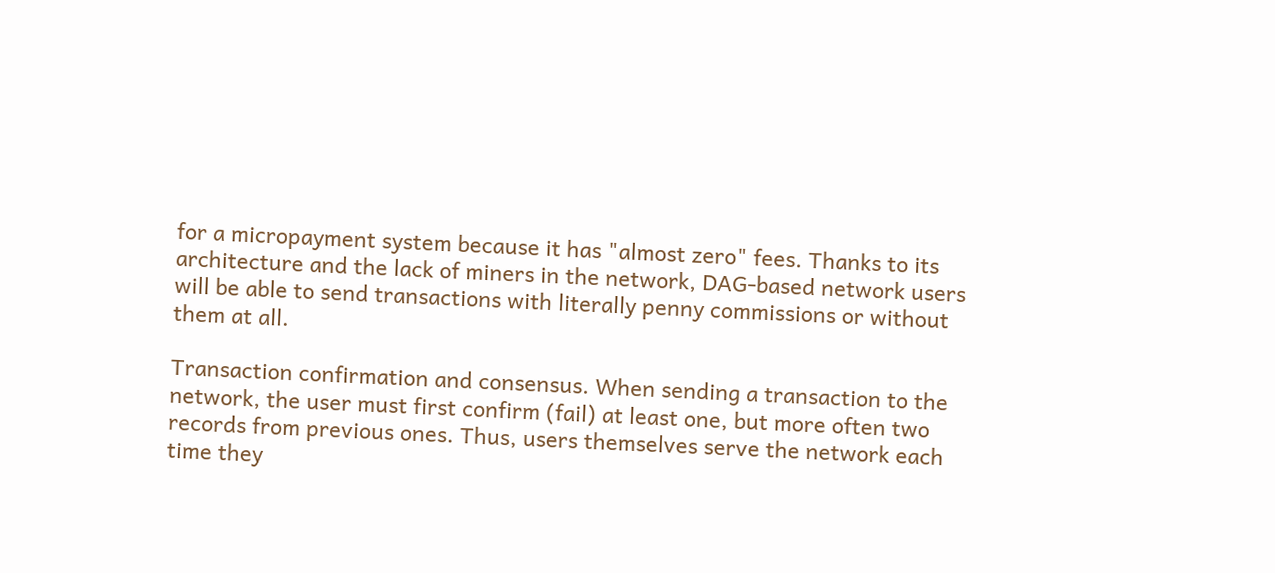for a micropayment system because it has "almost zero" fees. Thanks to its architecture and the lack of miners in the network, DAG-based network users will be able to send transactions with literally penny commissions or without them at all.

Transaction confirmation and consensus. When sending a transaction to the network, the user must first confirm (fail) at least one, but more often two records from previous ones. Thus, users themselves serve the network each time they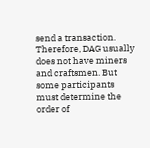send a transaction. Therefore, DAG usually does not have miners and craftsmen. But some participants must determine the order of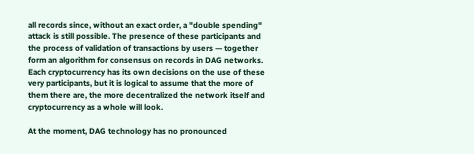all records since, without an exact order, a "double spending" attack is still possible. The presence of these participants and the process of validation of transactions by users — together form an algorithm for consensus on records in DAG networks. Each cryptocurrency has its own decisions on the use of these very participants, but it is logical to assume that the more of them there are, the more decentralized the network itself and cryptocurrency as a whole will look.

At the moment, DAG technology has no pronounced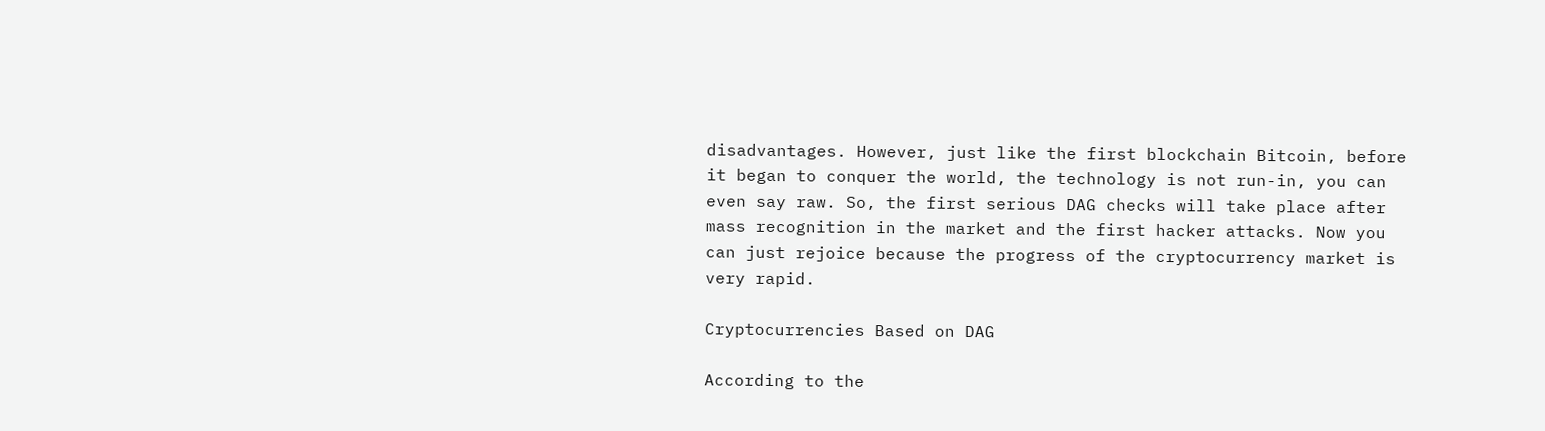disadvantages. However, just like the first blockchain Bitcoin, before it began to conquer the world, the technology is not run-in, you can even say raw. So, the first serious DAG checks will take place after mass recognition in the market and the first hacker attacks. Now you can just rejoice because the progress of the cryptocurrency market is very rapid.

Cryptocurrencies Based on DAG

According to the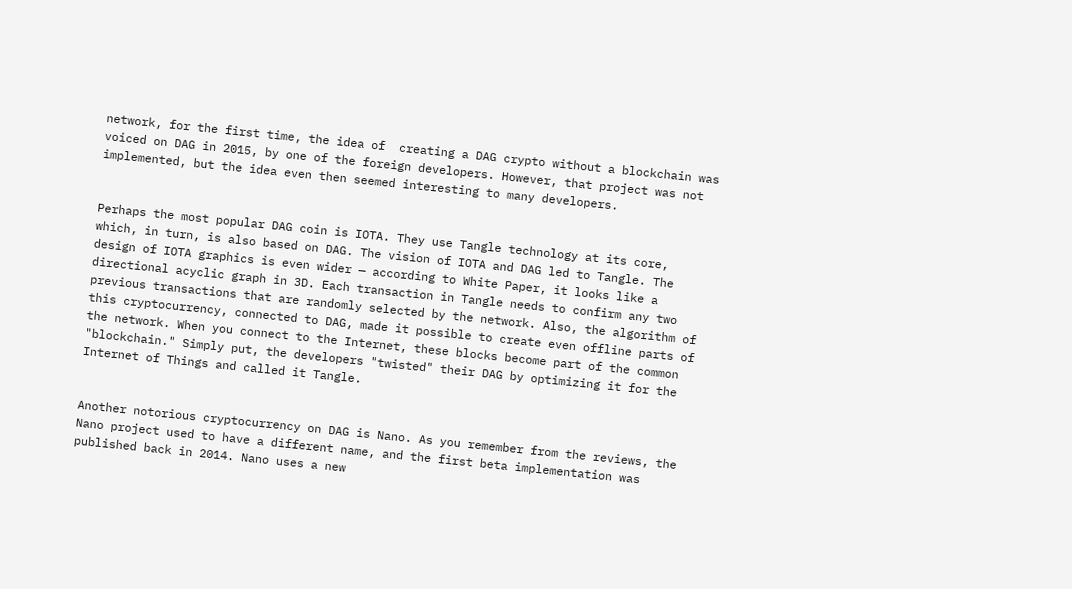network, for the first time, the idea of  creating a DAG crypto without a blockchain was voiced on DAG in 2015, by one of the foreign developers. However, that project was not implemented, but the idea even then seemed interesting to many developers.


Perhaps the most popular DAG coin is IOTA. They use Tangle technology at its core, which, in turn, is also based on DAG. The vision of IOTA and DAG led to Tangle. The design of IOTA graphics is even wider — according to White Paper, it looks like a directional acyclic graph in 3D. Each transaction in Tangle needs to confirm any two previous transactions that are randomly selected by the network. Also, the algorithm of this cryptocurrency, connected to DAG, made it possible to create even offline parts of the network. When you connect to the Internet, these blocks become part of the common "blockchain." Simply put, the developers "twisted" their DAG by optimizing it for the Internet of Things and called it Tangle.


Another notorious cryptocurrency on DAG is Nano. As you remember from the reviews, the Nano project used to have a different name, and the first beta implementation was published back in 2014. Nano uses a new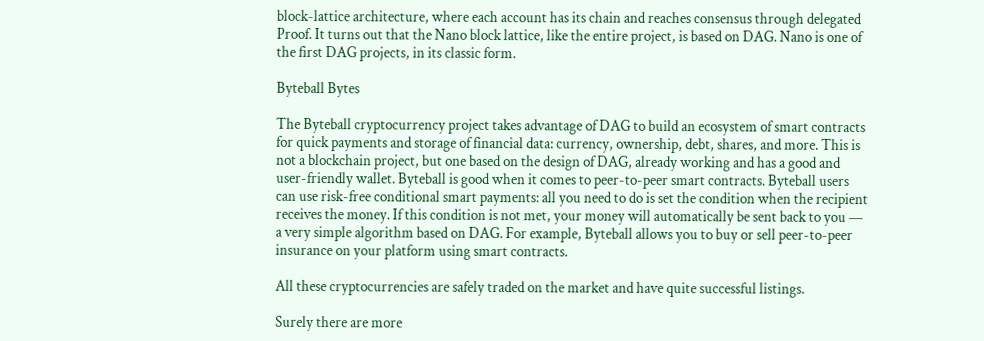block-lattice architecture, where each account has its chain and reaches consensus through delegated Proof. It turns out that the Nano block lattice, like the entire project, is based on DAG. Nano is one of the first DAG projects, in its classic form.

Byteball Bytes

The Byteball cryptocurrency project takes advantage of DAG to build an ecosystem of smart contracts for quick payments and storage of financial data: currency, ownership, debt, shares, and more. This is not a blockchain project, but one based on the design of DAG, already working and has a good and user-friendly wallet. Byteball is good when it comes to peer-to-peer smart contracts. Byteball users can use risk-free conditional smart payments: all you need to do is set the condition when the recipient receives the money. If this condition is not met, your money will automatically be sent back to you — a very simple algorithm based on DAG. For example, Byteball allows you to buy or sell peer-to-peer insurance on your platform using smart contracts.

All these cryptocurrencies are safely traded on the market and have quite successful listings.

Surely there are more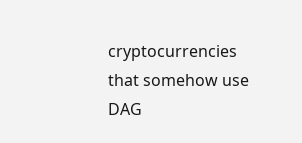cryptocurrencies that somehow use DAG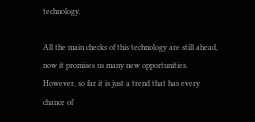technology.

All the main checks of this technology are still ahead, now it promises us many new opportunities. However, so far it is just a trend that has every chance of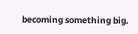becoming something big.